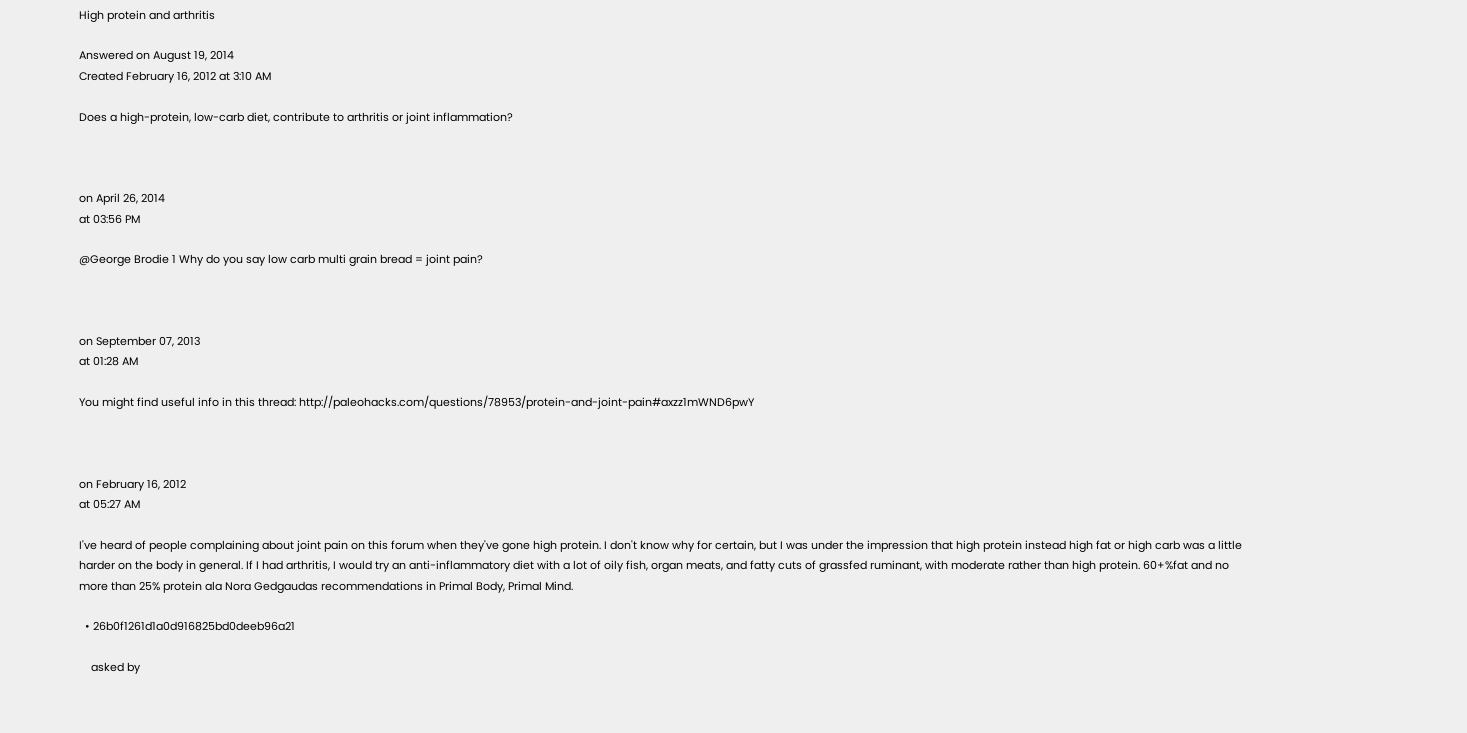High protein and arthritis

Answered on August 19, 2014
Created February 16, 2012 at 3:10 AM

Does a high-protein, low-carb diet, contribute to arthritis or joint inflammation?



on April 26, 2014
at 03:56 PM

@George Brodie 1 Why do you say low carb multi grain bread = joint pain?



on September 07, 2013
at 01:28 AM

You might find useful info in this thread: http://paleohacks.com/questions/78953/protein-and-joint-pain#axzz1mWND6pwY



on February 16, 2012
at 05:27 AM

I've heard of people complaining about joint pain on this forum when they've gone high protein. I don't know why for certain, but I was under the impression that high protein instead high fat or high carb was a little harder on the body in general. If I had arthritis, I would try an anti-inflammatory diet with a lot of oily fish, organ meats, and fatty cuts of grassfed ruminant, with moderate rather than high protein. 60+%fat and no more than 25% protein ala Nora Gedgaudas recommendations in Primal Body, Primal Mind.

  • 26b0f1261d1a0d916825bd0deeb96a21

    asked by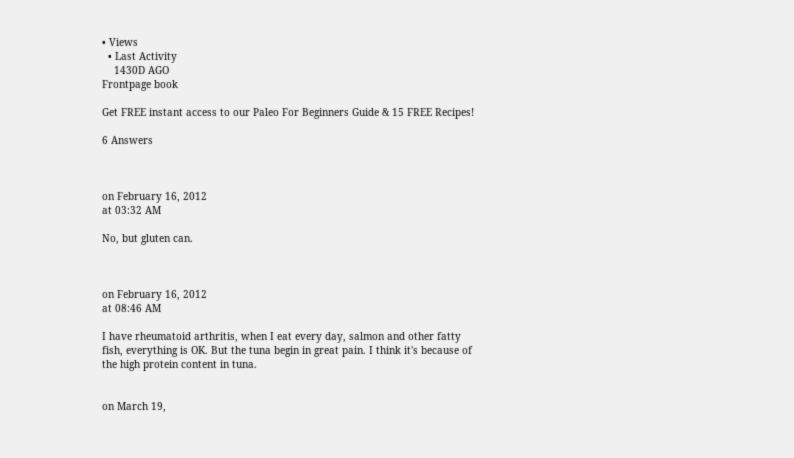• Views
  • Last Activity
    1430D AGO
Frontpage book

Get FREE instant access to our Paleo For Beginners Guide & 15 FREE Recipes!

6 Answers



on February 16, 2012
at 03:32 AM

No, but gluten can.



on February 16, 2012
at 08:46 AM

I have rheumatoid arthritis, when I eat every day, salmon and other fatty fish, everything is OK. But the tuna begin in great pain. I think it's because of the high protein content in tuna.


on March 19,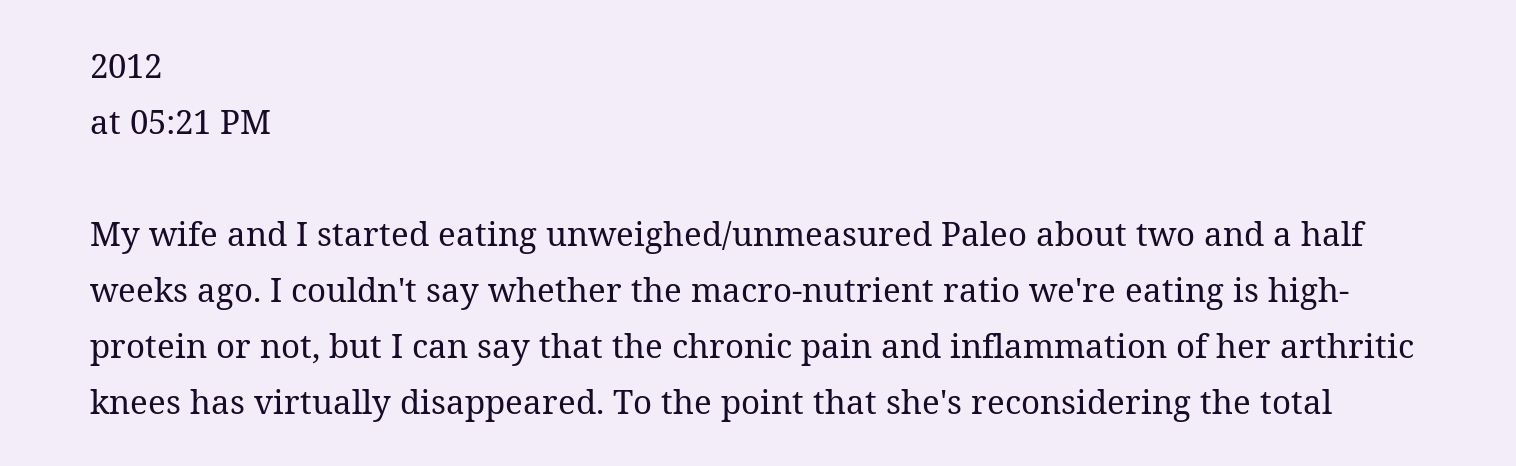2012
at 05:21 PM

My wife and I started eating unweighed/unmeasured Paleo about two and a half weeks ago. I couldn't say whether the macro-nutrient ratio we're eating is high-protein or not, but I can say that the chronic pain and inflammation of her arthritic knees has virtually disappeared. To the point that she's reconsidering the total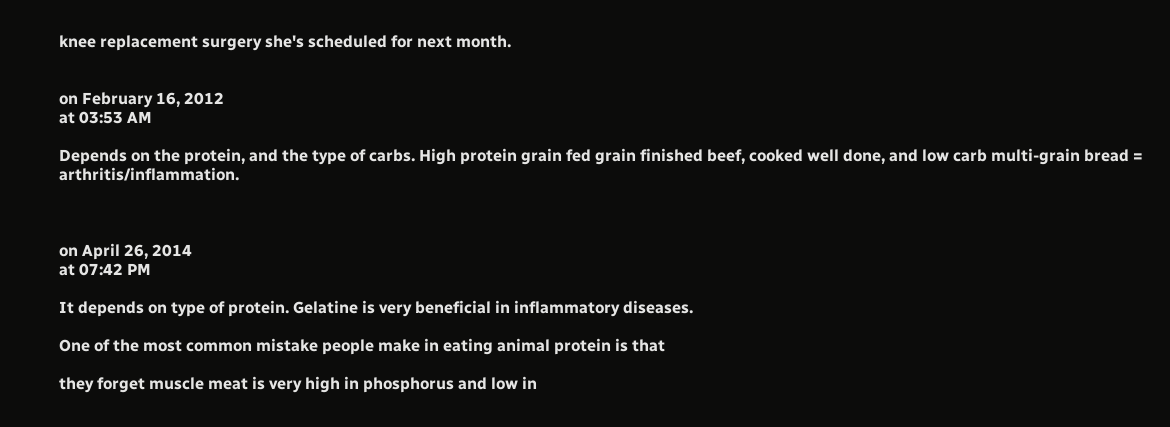knee replacement surgery she's scheduled for next month.


on February 16, 2012
at 03:53 AM

Depends on the protein, and the type of carbs. High protein grain fed grain finished beef, cooked well done, and low carb multi-grain bread = arthritis/inflammation.



on April 26, 2014
at 07:42 PM

It depends on type of protein. Gelatine is very beneficial in inflammatory diseases.

One of the most common mistake people make in eating animal protein is that

they forget muscle meat is very high in phosphorus and low in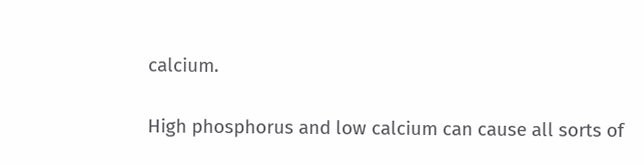calcium.

High phosphorus and low calcium can cause all sorts of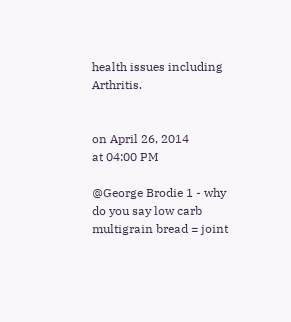health issues including Arthritis.


on April 26, 2014
at 04:00 PM

@George Brodie 1 - why do you say low carb multigrain bread = joint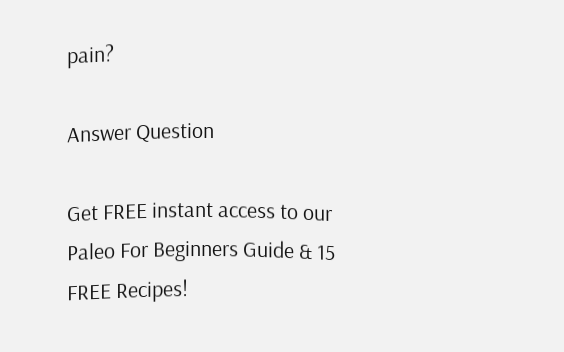pain?

Answer Question

Get FREE instant access to our
Paleo For Beginners Guide & 15 FREE Recipes!